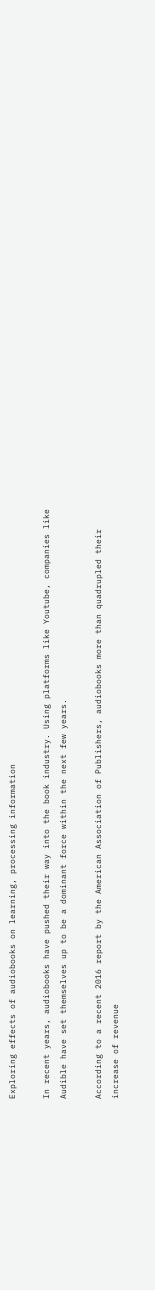Exploring effects of audiobooks on learning, processing information

In recent years, audiobooks have pushed their way into the book industry. Using platforms like Youtube, companies like Audible have set themselves up to be a dominant force within the next few years.

According to a recent 2016 report by the American Association of Publishers, audiobooks more than quadrupled their increase of revenue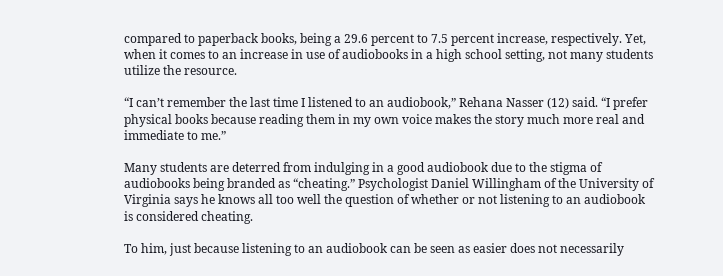compared to paperback books, being a 29.6 percent to 7.5 percent increase, respectively. Yet, when it comes to an increase in use of audiobooks in a high school setting, not many students utilize the resource.

“I can’t remember the last time I listened to an audiobook,” Rehana Nasser (12) said. “I prefer physical books because reading them in my own voice makes the story much more real and immediate to me.”

Many students are deterred from indulging in a good audiobook due to the stigma of audiobooks being branded as “cheating.” Psychologist Daniel Willingham of the University of Virginia says he knows all too well the question of whether or not listening to an audiobook is considered cheating.

To him, just because listening to an audiobook can be seen as easier does not necessarily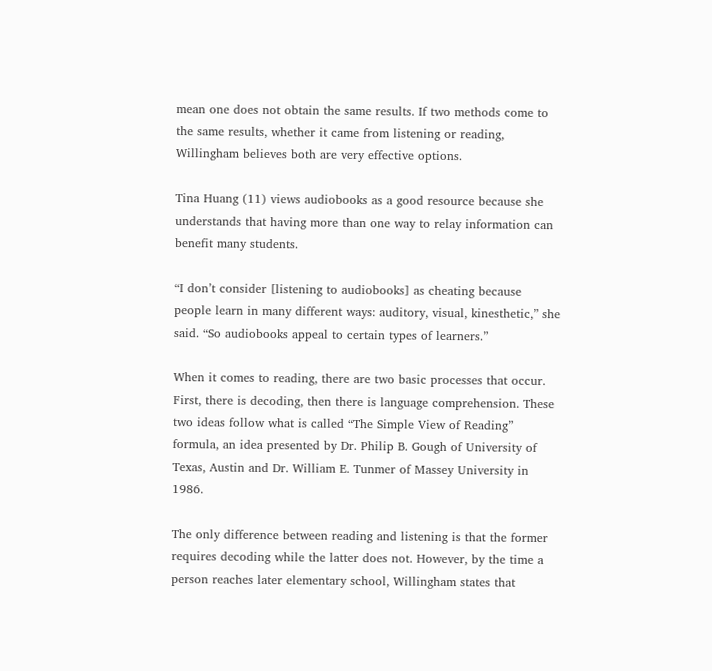mean one does not obtain the same results. If two methods come to the same results, whether it came from listening or reading, Willingham believes both are very effective options.

Tina Huang (11) views audiobooks as a good resource because she understands that having more than one way to relay information can benefit many students.

“I don’t consider [listening to audiobooks] as cheating because people learn in many different ways: auditory, visual, kinesthetic,” she said. “So audiobooks appeal to certain types of learners.”

When it comes to reading, there are two basic processes that occur. First, there is decoding, then there is language comprehension. These two ideas follow what is called “The Simple View of Reading” formula, an idea presented by Dr. Philip B. Gough of University of Texas, Austin and Dr. William E. Tunmer of Massey University in 1986.

The only difference between reading and listening is that the former requires decoding while the latter does not. However, by the time a person reaches later elementary school, Willingham states that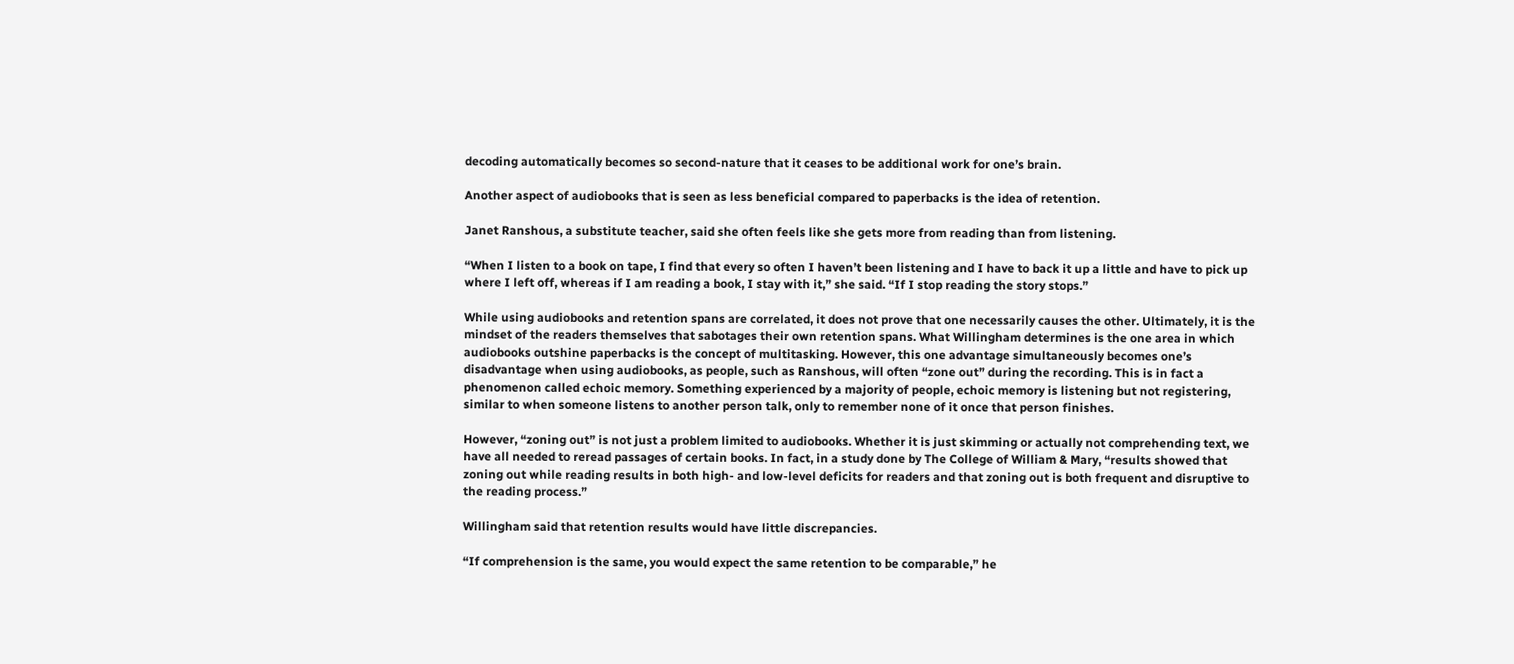decoding automatically becomes so second-nature that it ceases to be additional work for one’s brain.

Another aspect of audiobooks that is seen as less beneficial compared to paperbacks is the idea of retention.

Janet Ranshous, a substitute teacher, said she often feels like she gets more from reading than from listening.

“When I listen to a book on tape, I find that every so often I haven’t been listening and I have to back it up a little and have to pick up where I left off, whereas if I am reading a book, I stay with it,” she said. “If I stop reading the story stops.”

While using audiobooks and retention spans are correlated, it does not prove that one necessarily causes the other. Ultimately, it is the mindset of the readers themselves that sabotages their own retention spans. What Willingham determines is the one area in which audiobooks outshine paperbacks is the concept of multitasking. However, this one advantage simultaneously becomes one’s disadvantage when using audiobooks, as people, such as Ranshous, will often “zone out” during the recording. This is in fact a phenomenon called echoic memory. Something experienced by a majority of people, echoic memory is listening but not registering, similar to when someone listens to another person talk, only to remember none of it once that person finishes.

However, “zoning out” is not just a problem limited to audiobooks. Whether it is just skimming or actually not comprehending text, we have all needed to reread passages of certain books. In fact, in a study done by The College of William & Mary, “results showed that zoning out while reading results in both high- and low-level deficits for readers and that zoning out is both frequent and disruptive to the reading process.”

Willingham said that retention results would have little discrepancies.

“If comprehension is the same, you would expect the same retention to be comparable,” he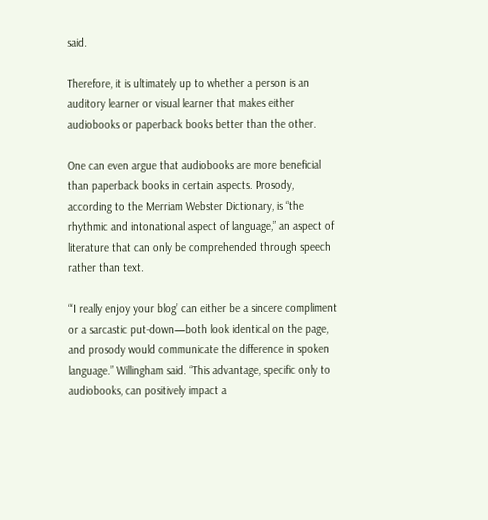said.

Therefore, it is ultimately up to whether a person is an auditory learner or visual learner that makes either audiobooks or paperback books better than the other.

One can even argue that audiobooks are more beneficial than paperback books in certain aspects. Prosody, according to the Merriam Webster Dictionary, is “the rhythmic and intonational aspect of language,” an aspect of literature that can only be comprehended through speech rather than text.

“‘I really enjoy your blog’ can either be a sincere compliment or a sarcastic put-down—both look identical on the page, and prosody would communicate the difference in spoken language.” Willingham said. “This advantage, specific only to audiobooks, can positively impact a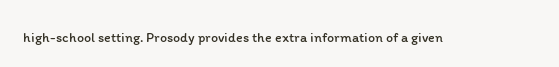high-school setting. Prosody provides the extra information of a given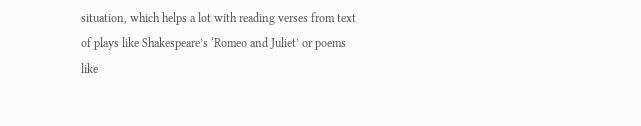situation, which helps a lot with reading verses from text of plays like Shakespeare’s ‘Romeo and Juliet’ or poems like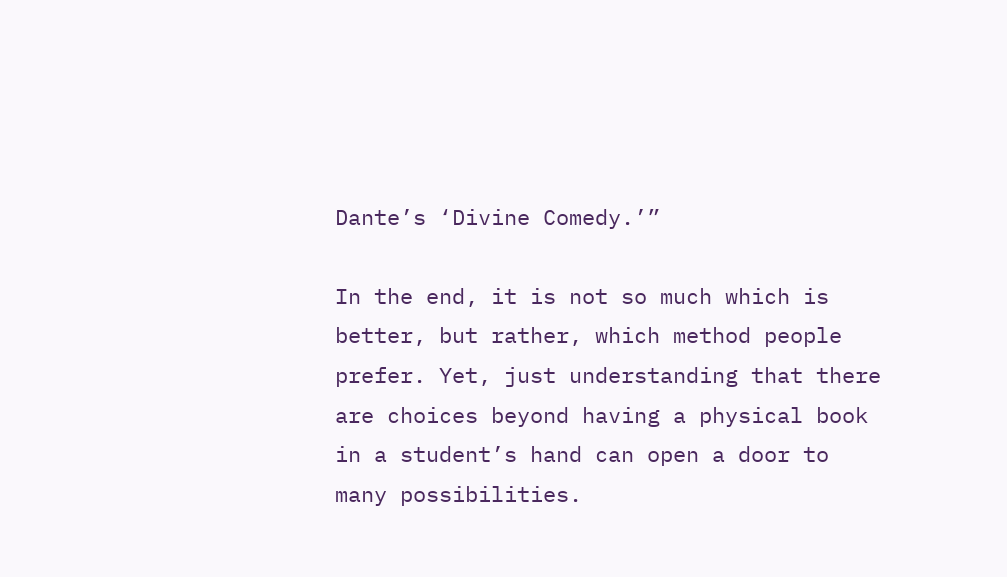Dante’s ‘Divine Comedy.’”

In the end, it is not so much which is better, but rather, which method people prefer. Yet, just understanding that there are choices beyond having a physical book in a student’s hand can open a door to many possibilities.